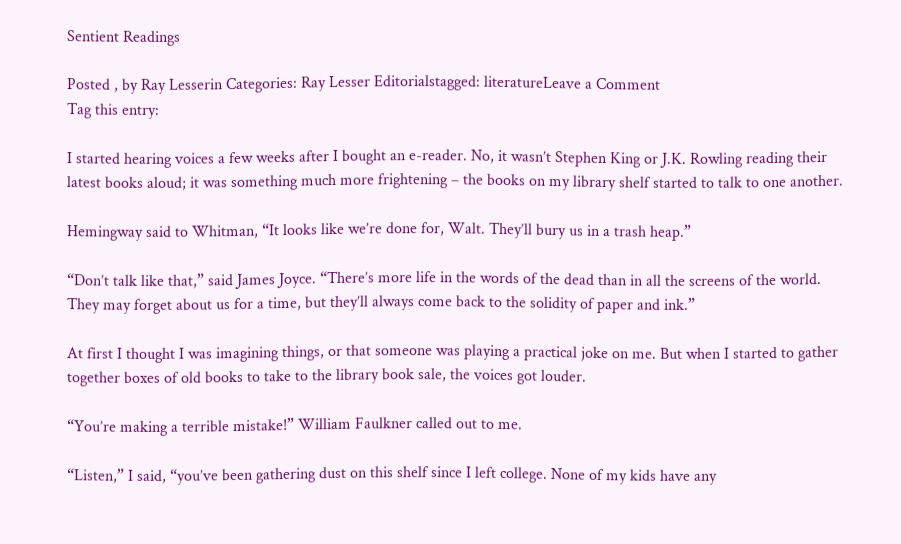Sentient Readings

Posted , by Ray Lesserin Categories: Ray Lesser Editorialstagged: literatureLeave a Comment
Tag this entry:

I started hearing voices a few weeks after I bought an e-reader. No, it wasn’t Stephen King or J.K. Rowling reading their latest books aloud; it was something much more frightening – the books on my library shelf started to talk to one another.

Hemingway said to Whitman, “It looks like we’re done for, Walt. They’ll bury us in a trash heap.”

“Don’t talk like that,” said James Joyce. “There’s more life in the words of the dead than in all the screens of the world. They may forget about us for a time, but they’ll always come back to the solidity of paper and ink.”

At first I thought I was imagining things, or that someone was playing a practical joke on me. But when I started to gather together boxes of old books to take to the library book sale, the voices got louder.

“You’re making a terrible mistake!” William Faulkner called out to me.

“Listen,” I said, “you’ve been gathering dust on this shelf since I left college. None of my kids have any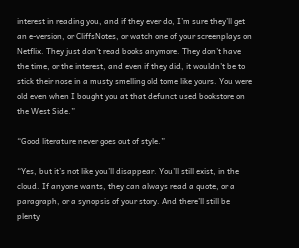interest in reading you, and if they ever do, I’m sure they’ll get an e-version, or CliffsNotes, or watch one of your screenplays on Netflix. They just don’t read books anymore. They don’t have the time, or the interest, and even if they did, it wouldn’t be to stick their nose in a musty smelling old tome like yours. You were old even when I bought you at that defunct used bookstore on the West Side.”

“Good literature never goes out of style.”

“Yes, but it’s not like you’ll disappear. You’ll still exist, in the cloud. If anyone wants, they can always read a quote, or a paragraph, or a synopsis of your story. And there’ll still be plenty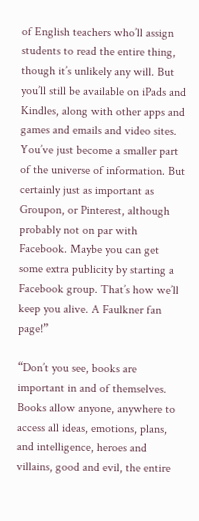of English teachers who’ll assign students to read the entire thing, though it’s unlikely any will. But you’ll still be available on iPads and Kindles, along with other apps and games and emails and video sites. You’ve just become a smaller part of the universe of information. But certainly just as important as Groupon, or Pinterest, although probably not on par with Facebook. Maybe you can get some extra publicity by starting a Facebook group. That’s how we’ll keep you alive. A Faulkner fan page!”

“Don’t you see, books are important in and of themselves. Books allow anyone, anywhere to access all ideas, emotions, plans, and intelligence, heroes and villains, good and evil, the entire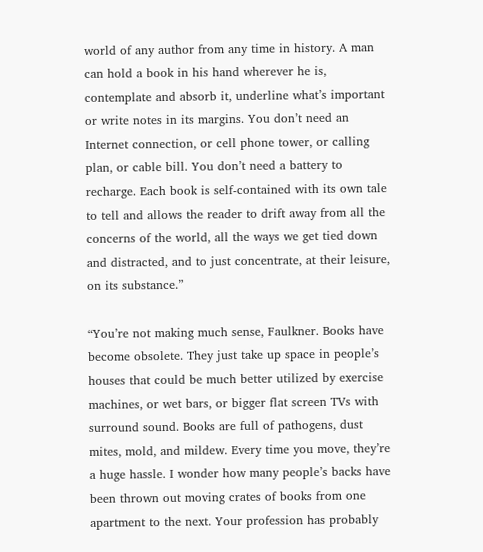world of any author from any time in history. A man can hold a book in his hand wherever he is, contemplate and absorb it, underline what’s important or write notes in its margins. You don’t need an Internet connection, or cell phone tower, or calling plan, or cable bill. You don’t need a battery to recharge. Each book is self-contained with its own tale to tell and allows the reader to drift away from all the concerns of the world, all the ways we get tied down and distracted, and to just concentrate, at their leisure, on its substance.”

“You’re not making much sense, Faulkner. Books have become obsolete. They just take up space in people’s houses that could be much better utilized by exercise machines, or wet bars, or bigger flat screen TVs with surround sound. Books are full of pathogens, dust mites, mold, and mildew. Every time you move, they’re a huge hassle. I wonder how many people’s backs have been thrown out moving crates of books from one apartment to the next. Your profession has probably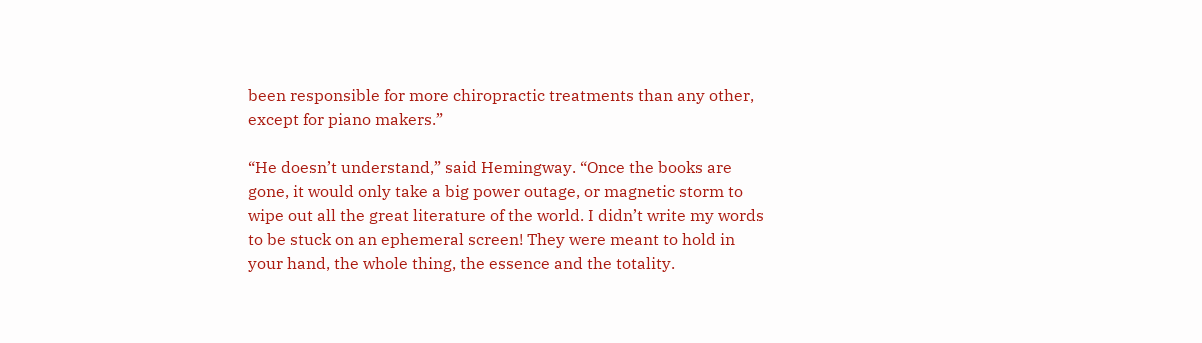been responsible for more chiropractic treatments than any other, except for piano makers.”

“He doesn’t understand,” said Hemingway. “Once the books are gone, it would only take a big power outage, or magnetic storm to wipe out all the great literature of the world. I didn’t write my words to be stuck on an ephemeral screen! They were meant to hold in your hand, the whole thing, the essence and the totality.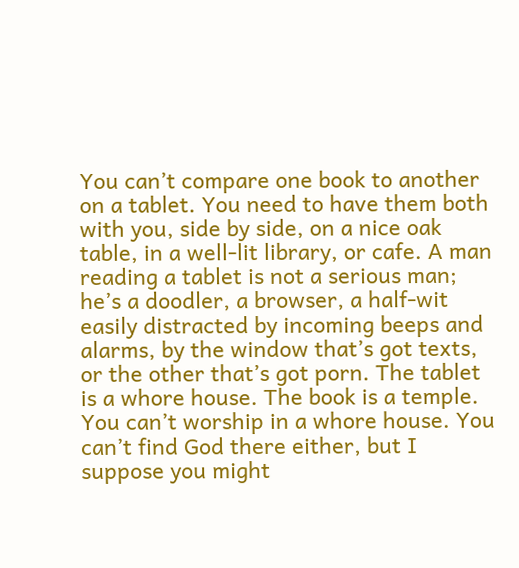You can’t compare one book to another on a tablet. You need to have them both with you, side by side, on a nice oak table, in a well-lit library, or cafe. A man reading a tablet is not a serious man; he’s a doodler, a browser, a half-wit easily distracted by incoming beeps and alarms, by the window that’s got texts, or the other that’s got porn. The tablet is a whore house. The book is a temple. You can’t worship in a whore house. You can’t find God there either, but I suppose you might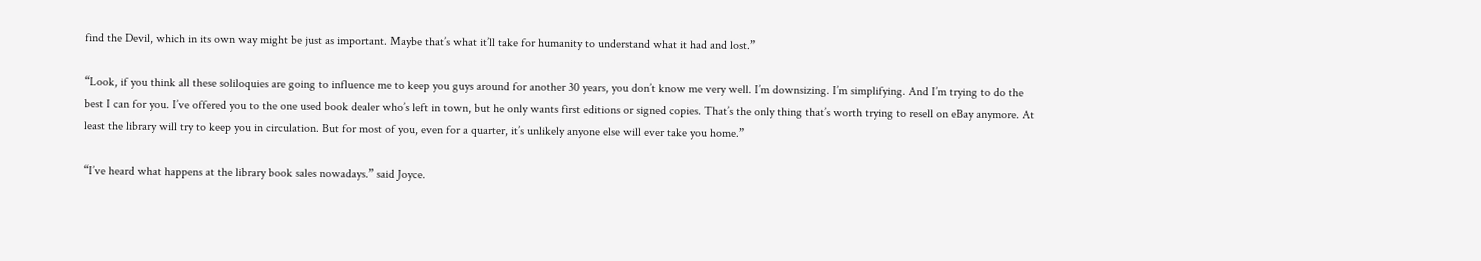find the Devil, which in its own way might be just as important. Maybe that’s what it’ll take for humanity to understand what it had and lost.”

“Look, if you think all these soliloquies are going to influence me to keep you guys around for another 30 years, you don’t know me very well. I’m downsizing. I’m simplifying. And I’m trying to do the best I can for you. I’ve offered you to the one used book dealer who’s left in town, but he only wants first editions or signed copies. That’s the only thing that’s worth trying to resell on eBay anymore. At least the library will try to keep you in circulation. But for most of you, even for a quarter, it’s unlikely anyone else will ever take you home.”

“I’ve heard what happens at the library book sales nowadays.” said Joyce.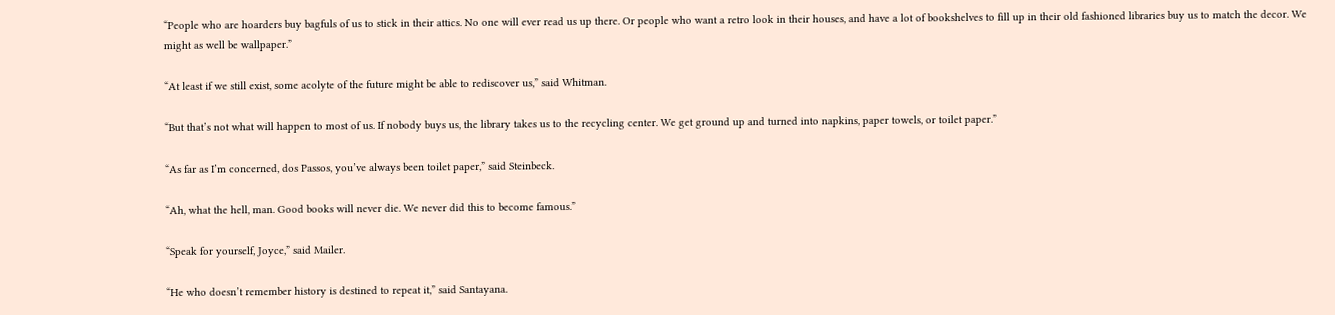“People who are hoarders buy bagfuls of us to stick in their attics. No one will ever read us up there. Or people who want a retro look in their houses, and have a lot of bookshelves to fill up in their old fashioned libraries buy us to match the decor. We might as well be wallpaper.”

“At least if we still exist, some acolyte of the future might be able to rediscover us,” said Whitman.

“But that’s not what will happen to most of us. If nobody buys us, the library takes us to the recycling center. We get ground up and turned into napkins, paper towels, or toilet paper.”

“As far as I’m concerned, dos Passos, you’ve always been toilet paper,” said Steinbeck.

“Ah, what the hell, man. Good books will never die. We never did this to become famous.”

“Speak for yourself, Joyce,” said Mailer.

“He who doesn’t remember history is destined to repeat it,” said Santayana.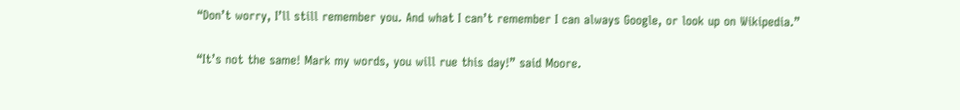“Don’t worry, I’ll still remember you. And what I can’t remember I can always Google, or look up on Wikipedia.”

“It’s not the same! Mark my words, you will rue this day!” said Moore.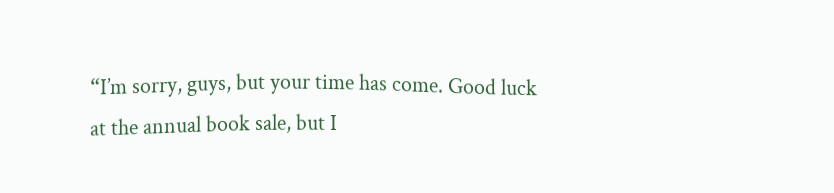“I’m sorry, guys, but your time has come. Good luck at the annual book sale, but I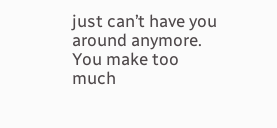just can’t have you around anymore. You make too much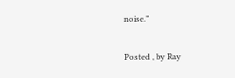noise.”

Posted , by Ray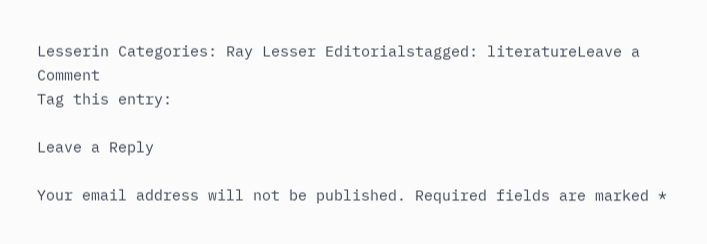Lesserin Categories: Ray Lesser Editorialstagged: literatureLeave a Comment
Tag this entry:

Leave a Reply

Your email address will not be published. Required fields are marked *